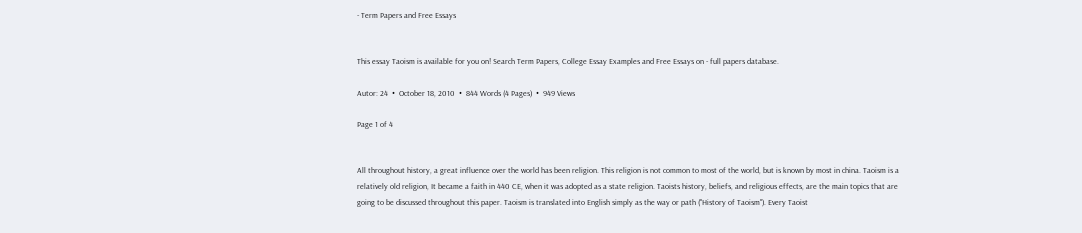- Term Papers and Free Essays


This essay Taoism is available for you on! Search Term Papers, College Essay Examples and Free Essays on - full papers database.

Autor: 24  •  October 18, 2010  •  844 Words (4 Pages)  •  949 Views

Page 1 of 4


All throughout history, a great influence over the world has been religion. This religion is not common to most of the world, but is known by most in china. Taoism is a relatively old religion, It became a faith in 440 CE, when it was adopted as a state religion. Taoists history, beliefs, and religious effects, are the main topics that are going to be discussed throughout this paper. Taoism is translated into English simply as the way or path ("History of Taoism"). Every Taoist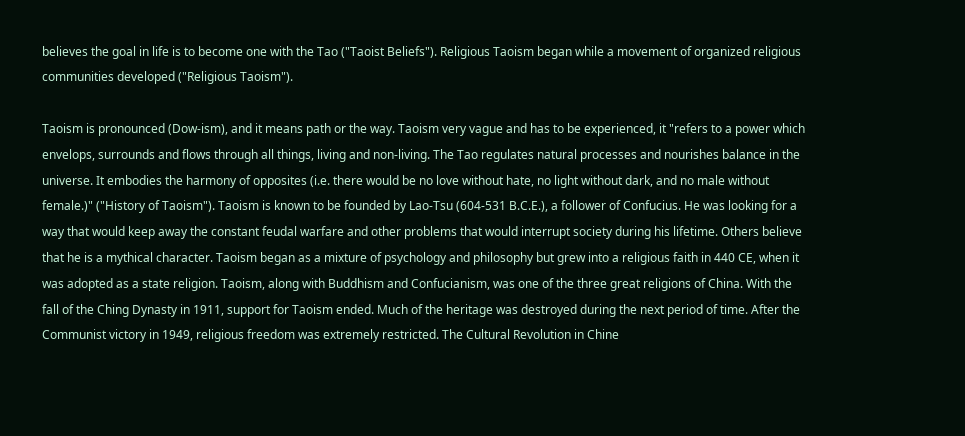believes the goal in life is to become one with the Tao ("Taoist Beliefs"). Religious Taoism began while a movement of organized religious communities developed ("Religious Taoism").

Taoism is pronounced (Dow-ism), and it means path or the way. Taoism very vague and has to be experienced, it "refers to a power which envelops, surrounds and flows through all things, living and non-living. The Tao regulates natural processes and nourishes balance in the universe. It embodies the harmony of opposites (i.e. there would be no love without hate, no light without dark, and no male without female.)" ("History of Taoism"). Taoism is known to be founded by Lao-Tsu (604-531 B.C.E.), a follower of Confucius. He was looking for a way that would keep away the constant feudal warfare and other problems that would interrupt society during his lifetime. Others believe that he is a mythical character. Taoism began as a mixture of psychology and philosophy but grew into a religious faith in 440 CE, when it was adopted as a state religion. Taoism, along with Buddhism and Confucianism, was one of the three great religions of China. With the fall of the Ching Dynasty in 1911, support for Taoism ended. Much of the heritage was destroyed during the next period of time. After the Communist victory in 1949, religious freedom was extremely restricted. The Cultural Revolution in Chine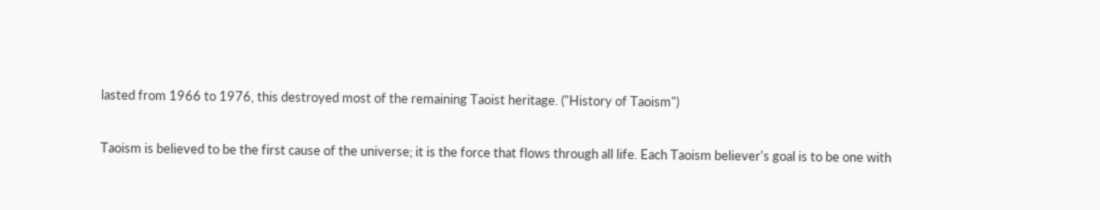lasted from 1966 to 1976, this destroyed most of the remaining Taoist heritage. ("History of Taoism")

Taoism is believed to be the first cause of the universe; it is the force that flows through all life. Each Taoism believer's goal is to be one with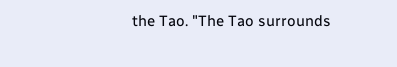the Tao. "The Tao surrounds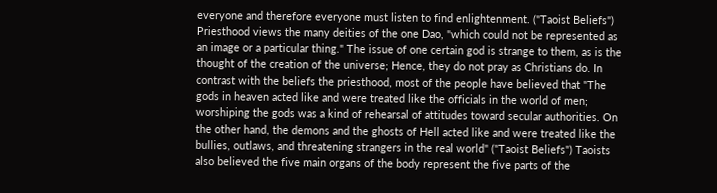everyone and therefore everyone must listen to find enlightenment. ("Taoist Beliefs") Priesthood views the many deities of the one Dao, "which could not be represented as an image or a particular thing." The issue of one certain god is strange to them, as is the thought of the creation of the universe; Hence, they do not pray as Christians do. In contrast with the beliefs the priesthood, most of the people have believed that "The gods in heaven acted like and were treated like the officials in the world of men; worshiping the gods was a kind of rehearsal of attitudes toward secular authorities. On the other hand, the demons and the ghosts of Hell acted like and were treated like the bullies, outlaws, and threatening strangers in the real world" ("Taoist Beliefs") Taoists also believed the five main organs of the body represent the five parts of the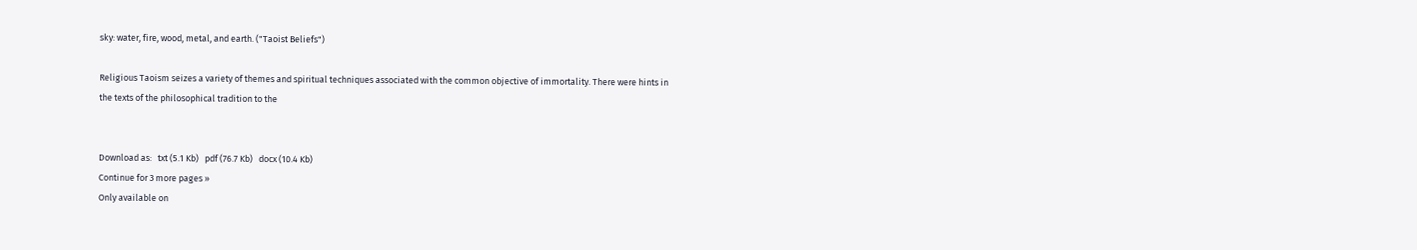sky: water, fire, wood, metal, and earth. ("Taoist Beliefs")

Religious Taoism seizes a variety of themes and spiritual techniques associated with the common objective of immortality. There were hints in the texts of the philosophical tradition to the


Download as:   txt (5.1 Kb)   pdf (76.7 Kb)   docx (10.4 Kb)
Continue for 3 more pages »
Only available on